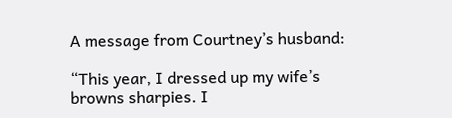A message from Courtney’s husband:

“This year, I dressed up my wife’s browns sharpies. I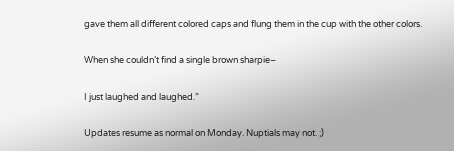gave them all different colored caps and flung them in the cup with the other colors.

When she couldn’t find a single brown sharpie–

I just laughed and laughed.”

Updates resume as normal on Monday. Nuptials may not. ;)